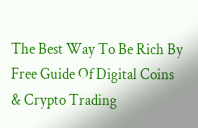The Best Way To Be Rich By Free Guide Of Digital Coins & Crypto Trading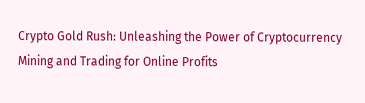Crypto Gold Rush: Unleashing the Power of Cryptocurrency Mining and Trading for Online Profits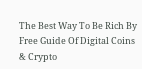The Best Way To Be Rich By Free Guide Of Digital Coins & Crypto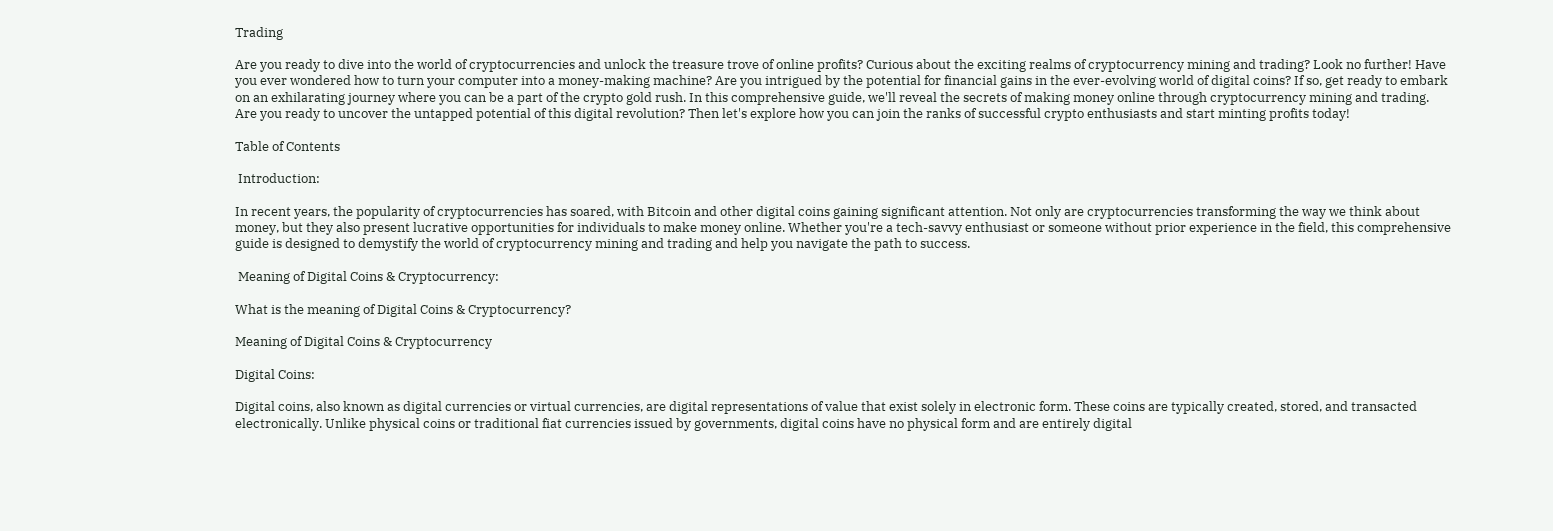Trading

Are you ready to dive into the world of cryptocurrencies and unlock the treasure trove of online profits? Curious about the exciting realms of cryptocurrency mining and trading? Look no further! Have you ever wondered how to turn your computer into a money-making machine? Are you intrigued by the potential for financial gains in the ever-evolving world of digital coins? If so, get ready to embark on an exhilarating journey where you can be a part of the crypto gold rush. In this comprehensive guide, we'll reveal the secrets of making money online through cryptocurrency mining and trading. Are you ready to uncover the untapped potential of this digital revolution? Then let's explore how you can join the ranks of successful crypto enthusiasts and start minting profits today!

Table of Contents

 Introduction:

In recent years, the popularity of cryptocurrencies has soared, with Bitcoin and other digital coins gaining significant attention. Not only are cryptocurrencies transforming the way we think about money, but they also present lucrative opportunities for individuals to make money online. Whether you're a tech-savvy enthusiast or someone without prior experience in the field, this comprehensive guide is designed to demystify the world of cryptocurrency mining and trading and help you navigate the path to success.

 Meaning of Digital Coins & Cryptocurrency:

What is the meaning of Digital Coins & Cryptocurrency?

Meaning of Digital Coins & Cryptocurrency

Digital Coins:

Digital coins, also known as digital currencies or virtual currencies, are digital representations of value that exist solely in electronic form. These coins are typically created, stored, and transacted electronically. Unlike physical coins or traditional fiat currencies issued by governments, digital coins have no physical form and are entirely digital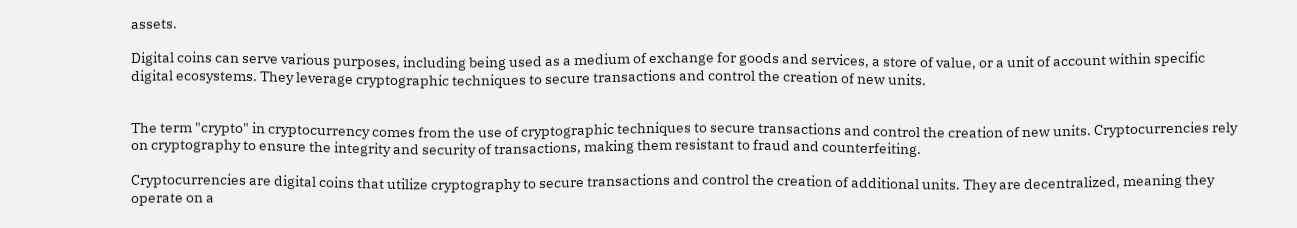assets.

Digital coins can serve various purposes, including being used as a medium of exchange for goods and services, a store of value, or a unit of account within specific digital ecosystems. They leverage cryptographic techniques to secure transactions and control the creation of new units.


The term "crypto" in cryptocurrency comes from the use of cryptographic techniques to secure transactions and control the creation of new units. Cryptocurrencies rely on cryptography to ensure the integrity and security of transactions, making them resistant to fraud and counterfeiting.

Cryptocurrencies are digital coins that utilize cryptography to secure transactions and control the creation of additional units. They are decentralized, meaning they operate on a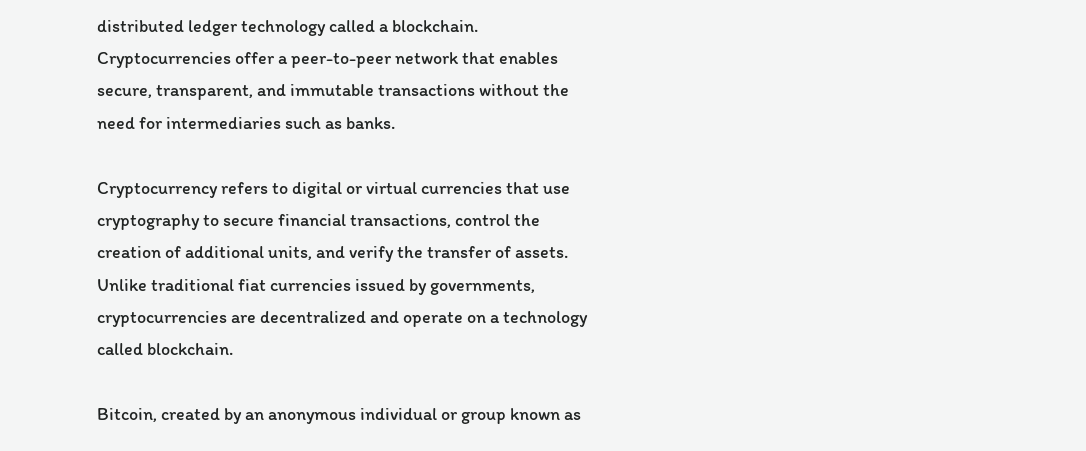distributed ledger technology called a blockchain. Cryptocurrencies offer a peer-to-peer network that enables secure, transparent, and immutable transactions without the need for intermediaries such as banks.

Cryptocurrency refers to digital or virtual currencies that use cryptography to secure financial transactions, control the creation of additional units, and verify the transfer of assets. Unlike traditional fiat currencies issued by governments, cryptocurrencies are decentralized and operate on a technology called blockchain.

Bitcoin, created by an anonymous individual or group known as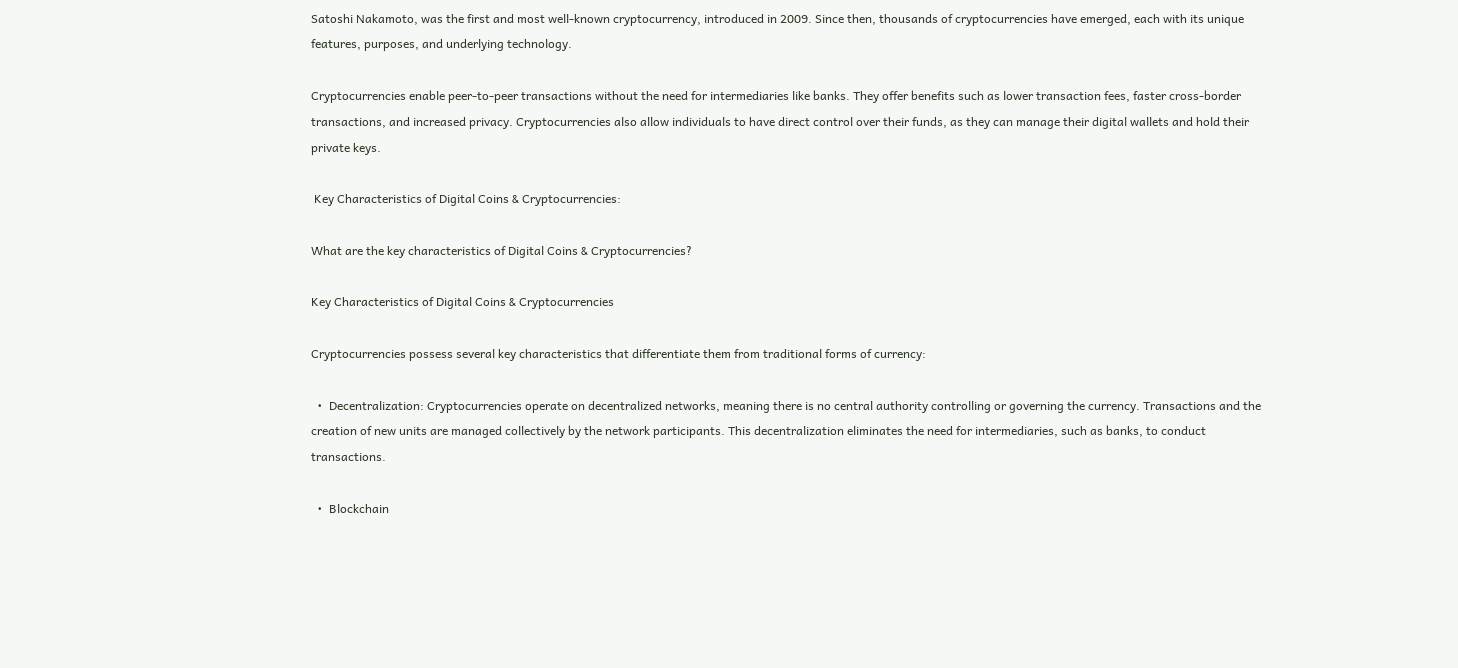Satoshi Nakamoto, was the first and most well-known cryptocurrency, introduced in 2009. Since then, thousands of cryptocurrencies have emerged, each with its unique features, purposes, and underlying technology.

Cryptocurrencies enable peer-to-peer transactions without the need for intermediaries like banks. They offer benefits such as lower transaction fees, faster cross-border transactions, and increased privacy. Cryptocurrencies also allow individuals to have direct control over their funds, as they can manage their digital wallets and hold their private keys.

 Key Characteristics of Digital Coins & Cryptocurrencies:

What are the key characteristics of Digital Coins & Cryptocurrencies?

Key Characteristics of Digital Coins & Cryptocurrencies

Cryptocurrencies possess several key characteristics that differentiate them from traditional forms of currency:

  •  Decentralization: Cryptocurrencies operate on decentralized networks, meaning there is no central authority controlling or governing the currency. Transactions and the creation of new units are managed collectively by the network participants. This decentralization eliminates the need for intermediaries, such as banks, to conduct transactions.

  •  Blockchain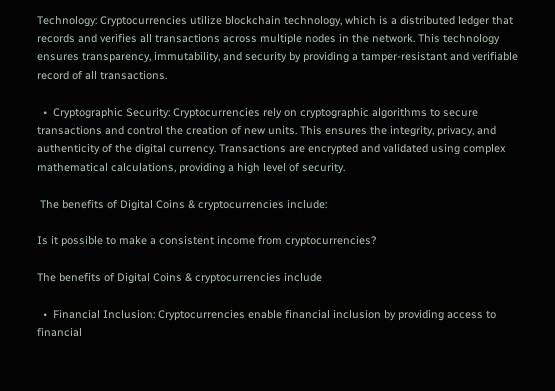Technology: Cryptocurrencies utilize blockchain technology, which is a distributed ledger that records and verifies all transactions across multiple nodes in the network. This technology ensures transparency, immutability, and security by providing a tamper-resistant and verifiable record of all transactions.

  •  Cryptographic Security: Cryptocurrencies rely on cryptographic algorithms to secure transactions and control the creation of new units. This ensures the integrity, privacy, and authenticity of the digital currency. Transactions are encrypted and validated using complex mathematical calculations, providing a high level of security.

 The benefits of Digital Coins & cryptocurrencies include:

Is it possible to make a consistent income from cryptocurrencies?

The benefits of Digital Coins & cryptocurrencies include

  •  Financial Inclusion: Cryptocurrencies enable financial inclusion by providing access to financial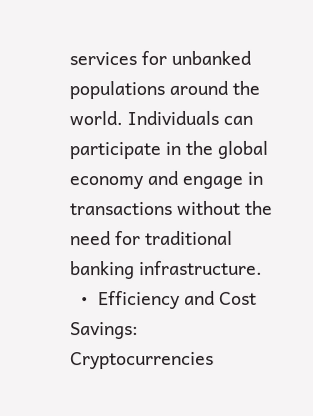services for unbanked populations around the world. Individuals can participate in the global economy and engage in transactions without the need for traditional banking infrastructure.
  •  Efficiency and Cost Savings: Cryptocurrencies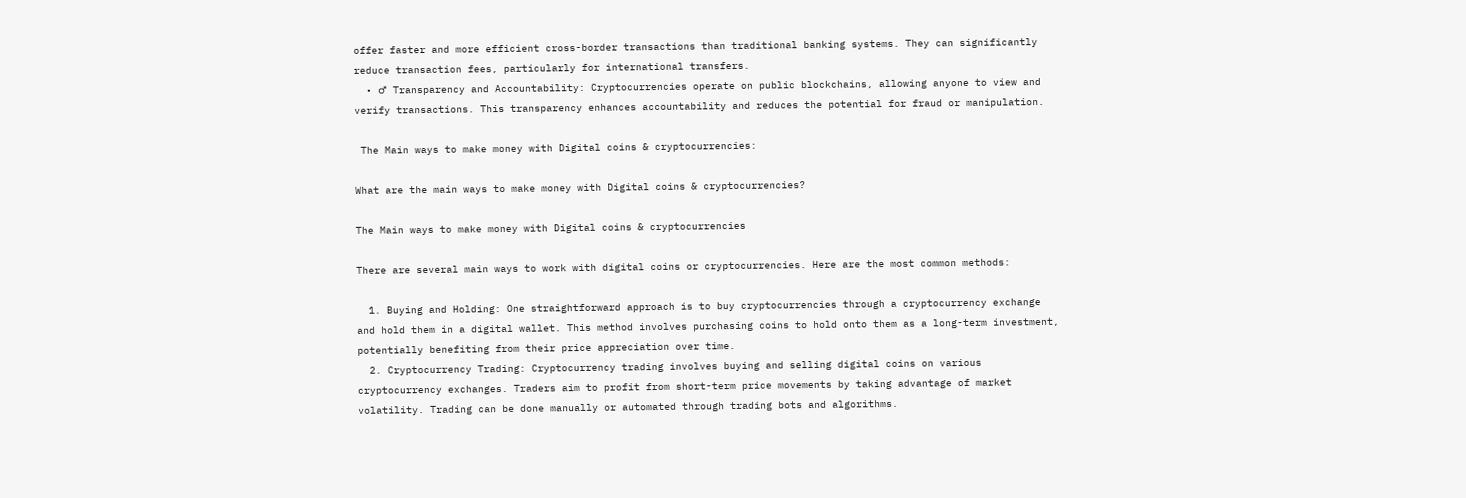offer faster and more efficient cross-border transactions than traditional banking systems. They can significantly reduce transaction fees, particularly for international transfers.
  • ♂ Transparency and Accountability: Cryptocurrencies operate on public blockchains, allowing anyone to view and verify transactions. This transparency enhances accountability and reduces the potential for fraud or manipulation.

 The Main ways to make money with Digital coins & cryptocurrencies:

What are the main ways to make money with Digital coins & cryptocurrencies?

The Main ways to make money with Digital coins & cryptocurrencies

There are several main ways to work with digital coins or cryptocurrencies. Here are the most common methods:

  1. Buying and Holding: One straightforward approach is to buy cryptocurrencies through a cryptocurrency exchange and hold them in a digital wallet. This method involves purchasing coins to hold onto them as a long-term investment, potentially benefiting from their price appreciation over time.
  2. Cryptocurrency Trading: Cryptocurrency trading involves buying and selling digital coins on various cryptocurrency exchanges. Traders aim to profit from short-term price movements by taking advantage of market volatility. Trading can be done manually or automated through trading bots and algorithms.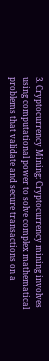3. Cryptocurrency Mining: Cryptocurrency mining involves using computational power to solve complex mathematical problems that validate and secure transactions on a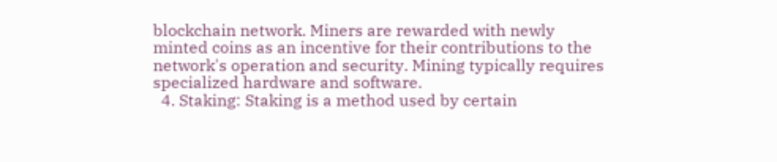blockchain network. Miners are rewarded with newly minted coins as an incentive for their contributions to the network's operation and security. Mining typically requires specialized hardware and software.
  4. Staking: Staking is a method used by certain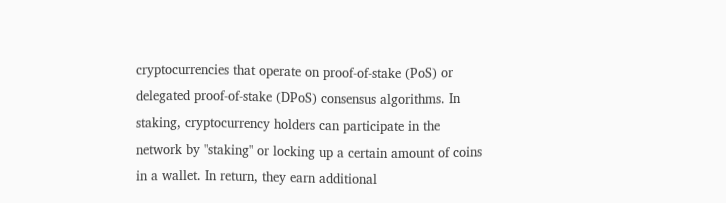cryptocurrencies that operate on proof-of-stake (PoS) or delegated proof-of-stake (DPoS) consensus algorithms. In staking, cryptocurrency holders can participate in the network by "staking" or locking up a certain amount of coins in a wallet. In return, they earn additional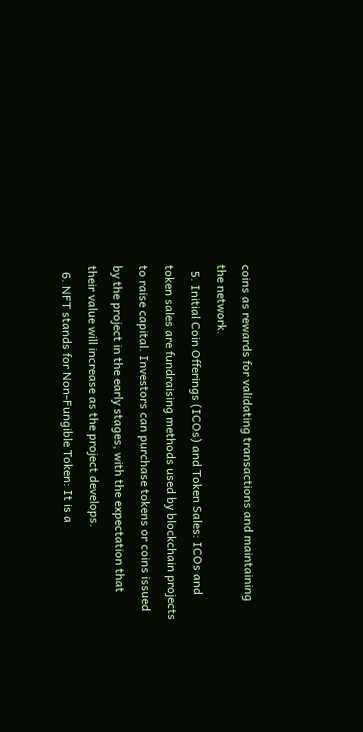coins as rewards for validating transactions and maintaining the network.
  5. Initial Coin Offerings (ICOs) and Token Sales: ICOs and token sales are fundraising methods used by blockchain projects to raise capital. Investors can purchase tokens or coins issued by the project in the early stages, with the expectation that their value will increase as the project develops.
  6. NFT stands for Non-Fungible Token: It is a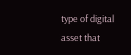type of digital asset that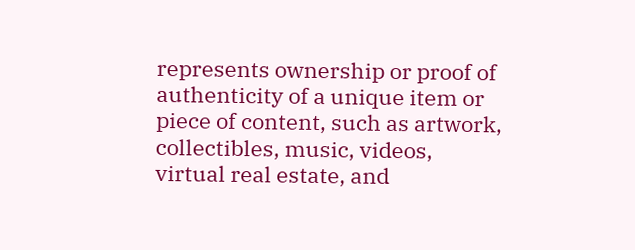represents ownership or proof of authenticity of a unique item or piece of content, such as artwork, collectibles, music, videos, virtual real estate, and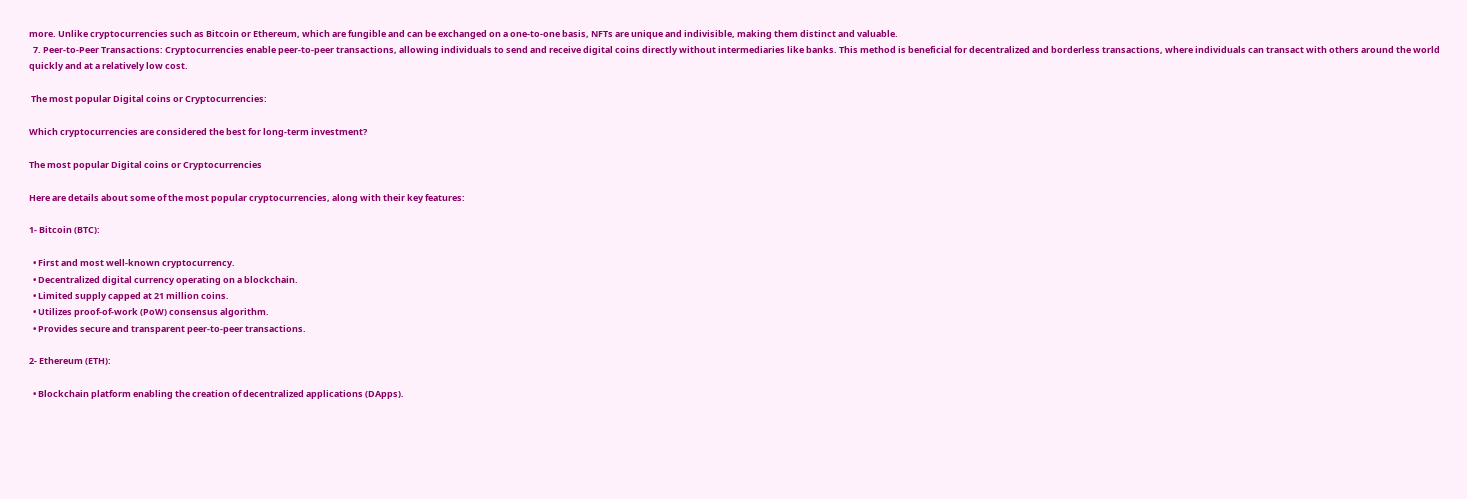more. Unlike cryptocurrencies such as Bitcoin or Ethereum, which are fungible and can be exchanged on a one-to-one basis, NFTs are unique and indivisible, making them distinct and valuable.
  7. Peer-to-Peer Transactions: Cryptocurrencies enable peer-to-peer transactions, allowing individuals to send and receive digital coins directly without intermediaries like banks. This method is beneficial for decentralized and borderless transactions, where individuals can transact with others around the world quickly and at a relatively low cost.

 The most popular Digital coins or Cryptocurrencies:

Which cryptocurrencies are considered the best for long-term investment?

The most popular Digital coins or Cryptocurrencies

Here are details about some of the most popular cryptocurrencies, along with their key features:

1- Bitcoin (BTC):

  • First and most well-known cryptocurrency.
  • Decentralized digital currency operating on a blockchain.
  • Limited supply capped at 21 million coins.
  • Utilizes proof-of-work (PoW) consensus algorithm.
  • Provides secure and transparent peer-to-peer transactions.

2- Ethereum (ETH):

  • Blockchain platform enabling the creation of decentralized applications (DApps).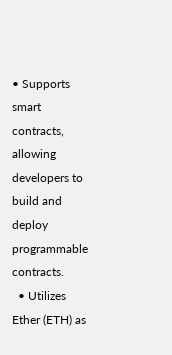• Supports smart contracts, allowing developers to build and deploy programmable contracts.
  • Utilizes Ether (ETH) as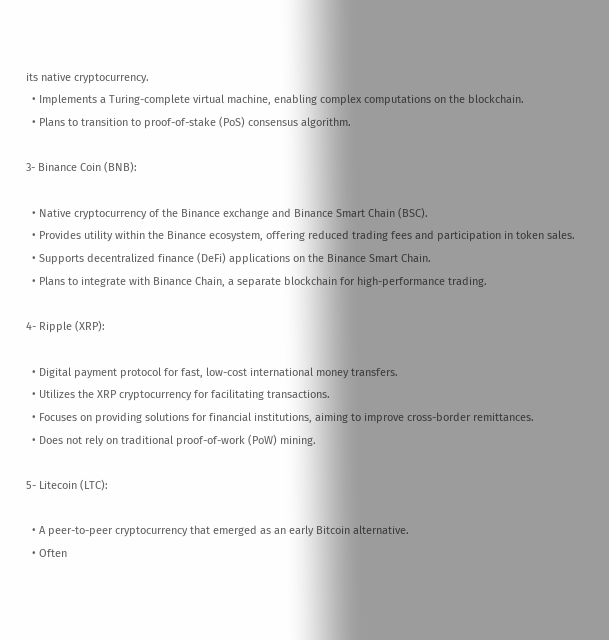its native cryptocurrency.
  • Implements a Turing-complete virtual machine, enabling complex computations on the blockchain.
  • Plans to transition to proof-of-stake (PoS) consensus algorithm.

3- Binance Coin (BNB):

  • Native cryptocurrency of the Binance exchange and Binance Smart Chain (BSC).
  • Provides utility within the Binance ecosystem, offering reduced trading fees and participation in token sales.
  • Supports decentralized finance (DeFi) applications on the Binance Smart Chain.
  • Plans to integrate with Binance Chain, a separate blockchain for high-performance trading.

4- Ripple (XRP):

  • Digital payment protocol for fast, low-cost international money transfers.
  • Utilizes the XRP cryptocurrency for facilitating transactions.
  • Focuses on providing solutions for financial institutions, aiming to improve cross-border remittances.
  • Does not rely on traditional proof-of-work (PoW) mining.

5- Litecoin (LTC):

  • A peer-to-peer cryptocurrency that emerged as an early Bitcoin alternative.
  • Often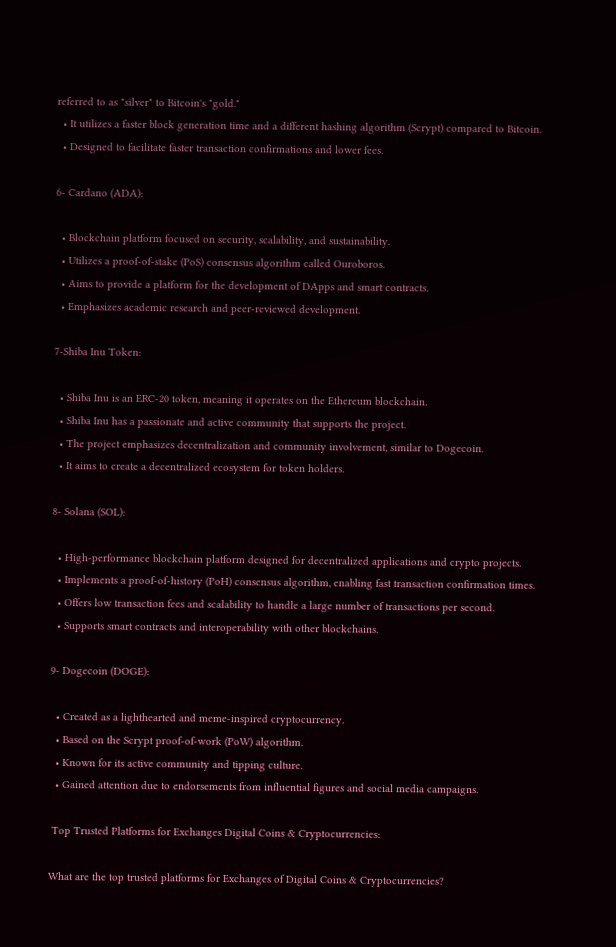referred to as "silver" to Bitcoin's "gold."
  • It utilizes a faster block generation time and a different hashing algorithm (Scrypt) compared to Bitcoin.
  • Designed to facilitate faster transaction confirmations and lower fees.

6- Cardano (ADA):

  • Blockchain platform focused on security, scalability, and sustainability.
  • Utilizes a proof-of-stake (PoS) consensus algorithm called Ouroboros.
  • Aims to provide a platform for the development of DApps and smart contracts.
  • Emphasizes academic research and peer-reviewed development.

7-Shiba Inu Token:

  • Shiba Inu is an ERC-20 token, meaning it operates on the Ethereum blockchain.
  • Shiba Inu has a passionate and active community that supports the project.
  • The project emphasizes decentralization and community involvement, similar to Dogecoin.
  • It aims to create a decentralized ecosystem for token holders.

8- Solana (SOL):

  • High-performance blockchain platform designed for decentralized applications and crypto projects.
  • Implements a proof-of-history (PoH) consensus algorithm, enabling fast transaction confirmation times.
  • Offers low transaction fees and scalability to handle a large number of transactions per second.
  • Supports smart contracts and interoperability with other blockchains.

9- Dogecoin (DOGE):

  • Created as a lighthearted and meme-inspired cryptocurrency.
  • Based on the Scrypt proof-of-work (PoW) algorithm.
  • Known for its active community and tipping culture.
  • Gained attention due to endorsements from influential figures and social media campaigns.

 Top Trusted Platforms for Exchanges Digital Coins & Cryptocurrencies:

What are the top trusted platforms for Exchanges of Digital Coins & Cryptocurrencies?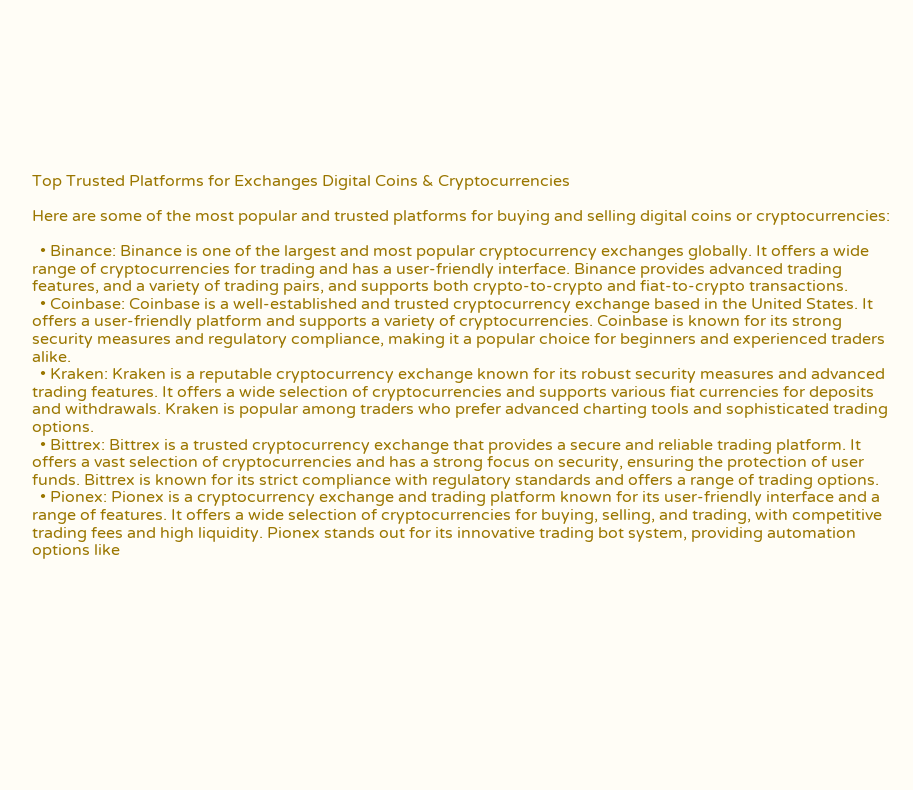Top Trusted Platforms for Exchanges Digital Coins & Cryptocurrencies

Here are some of the most popular and trusted platforms for buying and selling digital coins or cryptocurrencies:

  • Binance: Binance is one of the largest and most popular cryptocurrency exchanges globally. It offers a wide range of cryptocurrencies for trading and has a user-friendly interface. Binance provides advanced trading features, and a variety of trading pairs, and supports both crypto-to-crypto and fiat-to-crypto transactions.
  • Coinbase: Coinbase is a well-established and trusted cryptocurrency exchange based in the United States. It offers a user-friendly platform and supports a variety of cryptocurrencies. Coinbase is known for its strong security measures and regulatory compliance, making it a popular choice for beginners and experienced traders alike.
  • Kraken: Kraken is a reputable cryptocurrency exchange known for its robust security measures and advanced trading features. It offers a wide selection of cryptocurrencies and supports various fiat currencies for deposits and withdrawals. Kraken is popular among traders who prefer advanced charting tools and sophisticated trading options.
  • Bittrex: Bittrex is a trusted cryptocurrency exchange that provides a secure and reliable trading platform. It offers a vast selection of cryptocurrencies and has a strong focus on security, ensuring the protection of user funds. Bittrex is known for its strict compliance with regulatory standards and offers a range of trading options.
  • Pionex: Pionex is a cryptocurrency exchange and trading platform known for its user-friendly interface and a range of features. It offers a wide selection of cryptocurrencies for buying, selling, and trading, with competitive trading fees and high liquidity. Pionex stands out for its innovative trading bot system, providing automation options like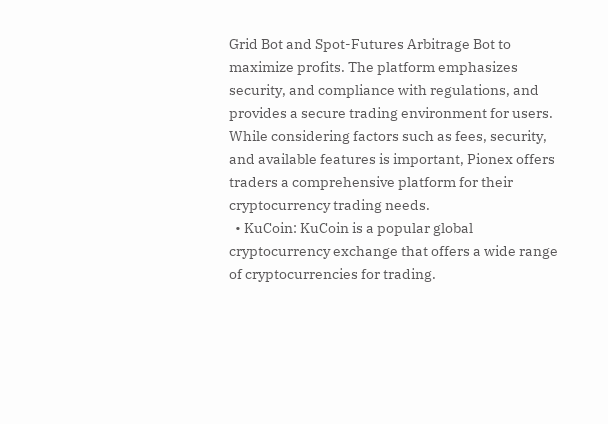Grid Bot and Spot-Futures Arbitrage Bot to maximize profits. The platform emphasizes security, and compliance with regulations, and provides a secure trading environment for users. While considering factors such as fees, security, and available features is important, Pionex offers traders a comprehensive platform for their cryptocurrency trading needs.
  • KuCoin: KuCoin is a popular global cryptocurrency exchange that offers a wide range of cryptocurrencies for trading.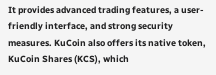It provides advanced trading features, a user-friendly interface, and strong security measures. KuCoin also offers its native token, KuCoin Shares (KCS), which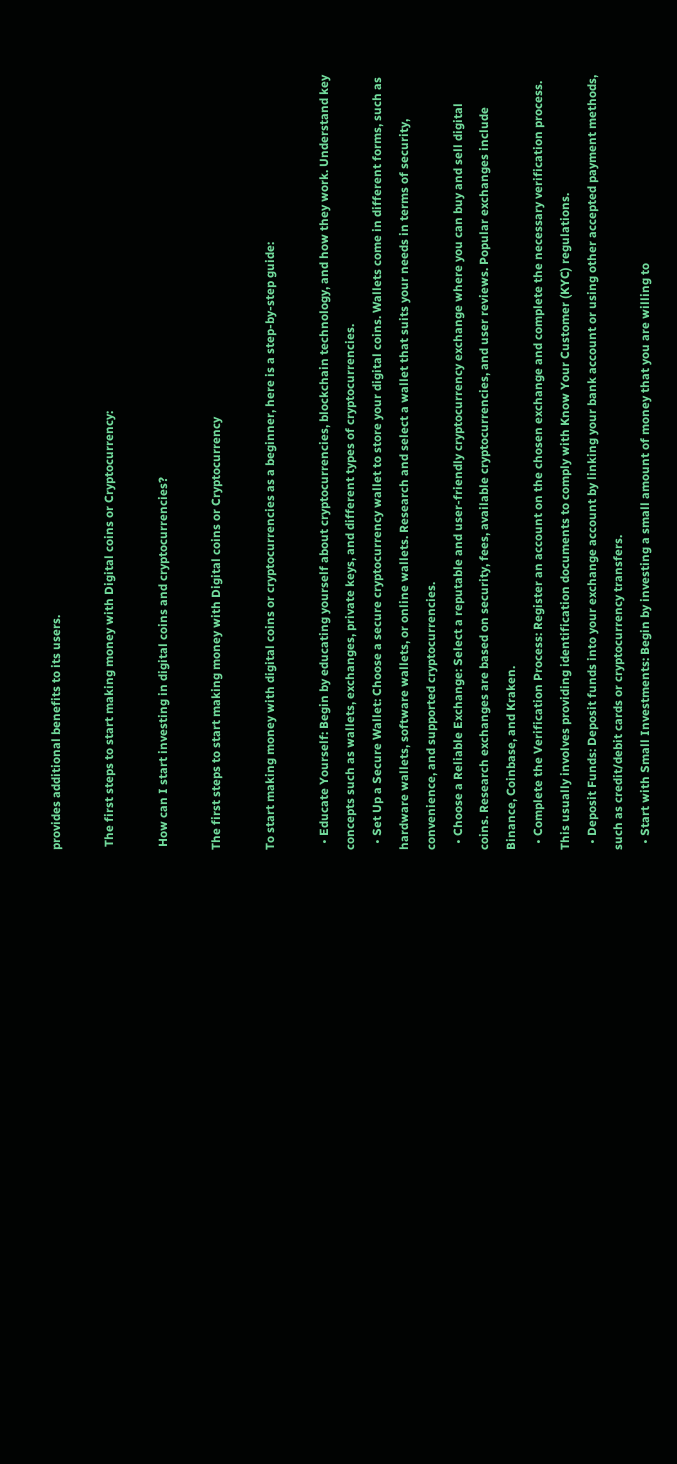provides additional benefits to its users.

 The first steps to start making money with Digital coins or Cryptocurrency:

 How can I start investing in digital coins and cryptocurrencies?

The first steps to start making money with Digital coins or Cryptocurrency

To start making money with digital coins or cryptocurrencies as a beginner, here is a step-by-step guide:

  • Educate Yourself: Begin by educating yourself about cryptocurrencies, blockchain technology, and how they work. Understand key concepts such as wallets, exchanges, private keys, and different types of cryptocurrencies.
  • Set Up a Secure Wallet: Choose a secure cryptocurrency wallet to store your digital coins. Wallets come in different forms, such as hardware wallets, software wallets, or online wallets. Research and select a wallet that suits your needs in terms of security, convenience, and supported cryptocurrencies.
  • Choose a Reliable Exchange: Select a reputable and user-friendly cryptocurrency exchange where you can buy and sell digital coins. Research exchanges are based on security, fees, available cryptocurrencies, and user reviews. Popular exchanges include Binance, Coinbase, and Kraken.
  • Complete the Verification Process: Register an account on the chosen exchange and complete the necessary verification process. This usually involves providing identification documents to comply with Know Your Customer (KYC) regulations.
  • Deposit Funds: Deposit funds into your exchange account by linking your bank account or using other accepted payment methods, such as credit/debit cards or cryptocurrency transfers.
  • Start with Small Investments: Begin by investing a small amount of money that you are willing to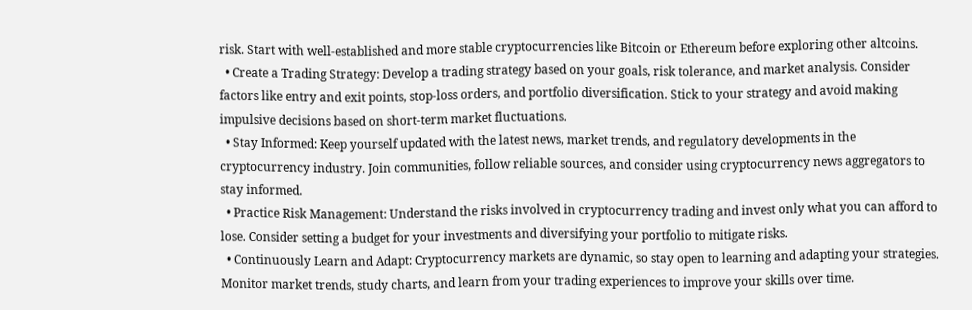risk. Start with well-established and more stable cryptocurrencies like Bitcoin or Ethereum before exploring other altcoins.
  • Create a Trading Strategy: Develop a trading strategy based on your goals, risk tolerance, and market analysis. Consider factors like entry and exit points, stop-loss orders, and portfolio diversification. Stick to your strategy and avoid making impulsive decisions based on short-term market fluctuations.
  • Stay Informed: Keep yourself updated with the latest news, market trends, and regulatory developments in the cryptocurrency industry. Join communities, follow reliable sources, and consider using cryptocurrency news aggregators to stay informed.
  • Practice Risk Management: Understand the risks involved in cryptocurrency trading and invest only what you can afford to lose. Consider setting a budget for your investments and diversifying your portfolio to mitigate risks.
  • Continuously Learn and Adapt: Cryptocurrency markets are dynamic, so stay open to learning and adapting your strategies. Monitor market trends, study charts, and learn from your trading experiences to improve your skills over time.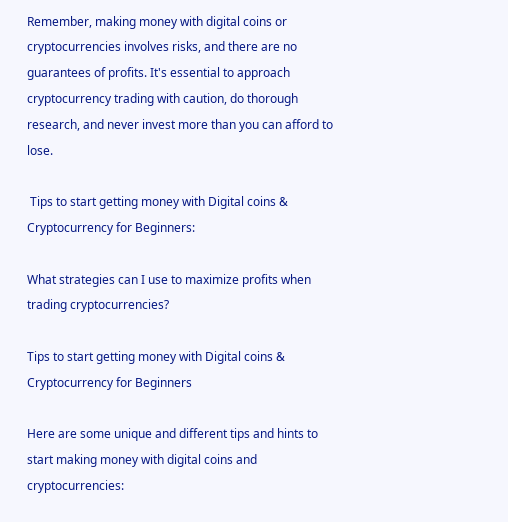Remember, making money with digital coins or cryptocurrencies involves risks, and there are no guarantees of profits. It's essential to approach cryptocurrency trading with caution, do thorough research, and never invest more than you can afford to lose.

 Tips to start getting money with Digital coins & Cryptocurrency for Beginners:

What strategies can I use to maximize profits when trading cryptocurrencies?

Tips to start getting money with Digital coins & Cryptocurrency for Beginners

Here are some unique and different tips and hints to start making money with digital coins and cryptocurrencies: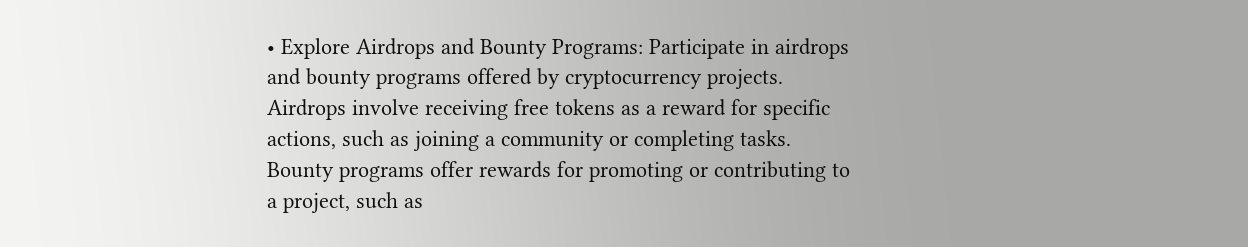• Explore Airdrops and Bounty Programs: Participate in airdrops and bounty programs offered by cryptocurrency projects. Airdrops involve receiving free tokens as a reward for specific actions, such as joining a community or completing tasks. Bounty programs offer rewards for promoting or contributing to a project, such as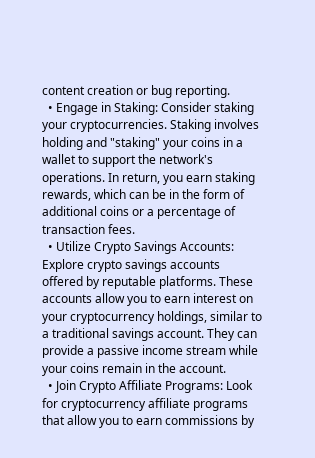content creation or bug reporting.
  • Engage in Staking: Consider staking your cryptocurrencies. Staking involves holding and "staking" your coins in a wallet to support the network's operations. In return, you earn staking rewards, which can be in the form of additional coins or a percentage of transaction fees.
  • Utilize Crypto Savings Accounts: Explore crypto savings accounts offered by reputable platforms. These accounts allow you to earn interest on your cryptocurrency holdings, similar to a traditional savings account. They can provide a passive income stream while your coins remain in the account.
  • Join Crypto Affiliate Programs: Look for cryptocurrency affiliate programs that allow you to earn commissions by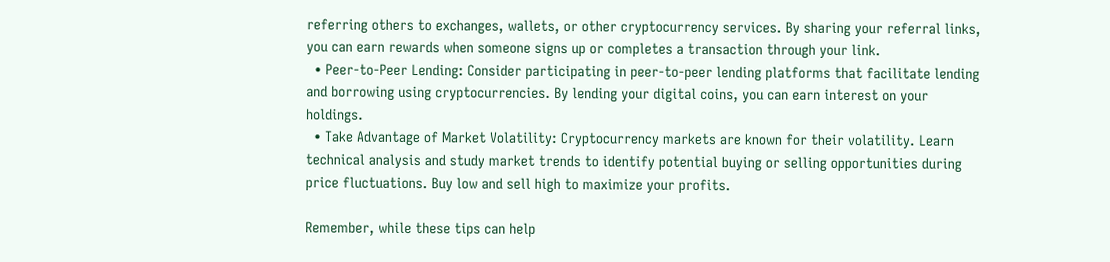referring others to exchanges, wallets, or other cryptocurrency services. By sharing your referral links, you can earn rewards when someone signs up or completes a transaction through your link.
  • Peer-to-Peer Lending: Consider participating in peer-to-peer lending platforms that facilitate lending and borrowing using cryptocurrencies. By lending your digital coins, you can earn interest on your holdings.
  • Take Advantage of Market Volatility: Cryptocurrency markets are known for their volatility. Learn technical analysis and study market trends to identify potential buying or selling opportunities during price fluctuations. Buy low and sell high to maximize your profits.

Remember, while these tips can help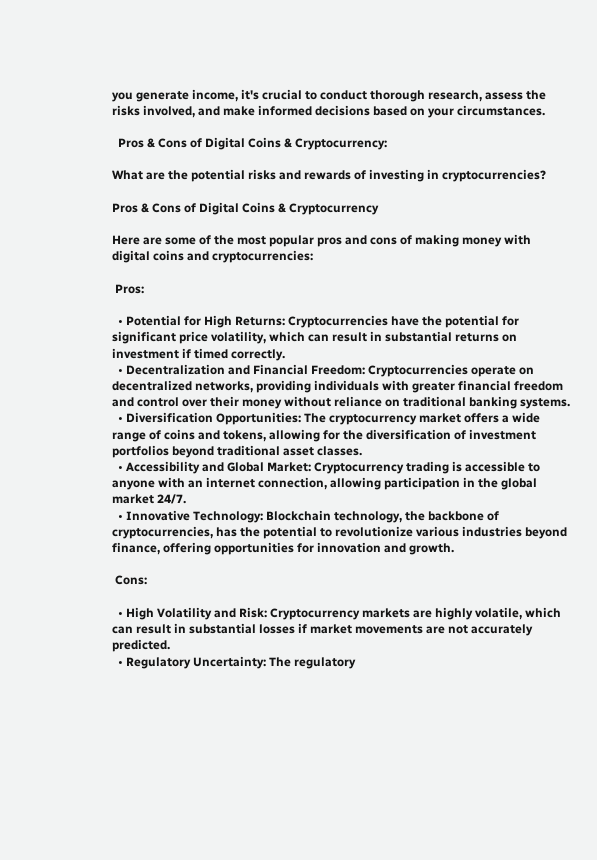you generate income, it's crucial to conduct thorough research, assess the risks involved, and make informed decisions based on your circumstances.

  Pros & Cons of Digital Coins & Cryptocurrency:

What are the potential risks and rewards of investing in cryptocurrencies?

Pros & Cons of Digital Coins & Cryptocurrency

Here are some of the most popular pros and cons of making money with digital coins and cryptocurrencies:

 Pros:

  • Potential for High Returns: Cryptocurrencies have the potential for significant price volatility, which can result in substantial returns on investment if timed correctly.
  • Decentralization and Financial Freedom: Cryptocurrencies operate on decentralized networks, providing individuals with greater financial freedom and control over their money without reliance on traditional banking systems.
  • Diversification Opportunities: The cryptocurrency market offers a wide range of coins and tokens, allowing for the diversification of investment portfolios beyond traditional asset classes.
  • Accessibility and Global Market: Cryptocurrency trading is accessible to anyone with an internet connection, allowing participation in the global market 24/7.
  • Innovative Technology: Blockchain technology, the backbone of cryptocurrencies, has the potential to revolutionize various industries beyond finance, offering opportunities for innovation and growth.

 Cons:

  • High Volatility and Risk: Cryptocurrency markets are highly volatile, which can result in substantial losses if market movements are not accurately predicted.
  • Regulatory Uncertainty: The regulatory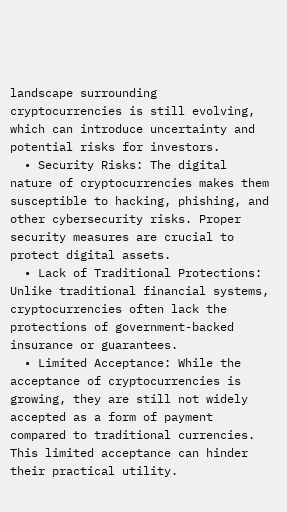landscape surrounding cryptocurrencies is still evolving, which can introduce uncertainty and potential risks for investors.
  • Security Risks: The digital nature of cryptocurrencies makes them susceptible to hacking, phishing, and other cybersecurity risks. Proper security measures are crucial to protect digital assets.
  • Lack of Traditional Protections: Unlike traditional financial systems, cryptocurrencies often lack the protections of government-backed insurance or guarantees.
  • Limited Acceptance: While the acceptance of cryptocurrencies is growing, they are still not widely accepted as a form of payment compared to traditional currencies. This limited acceptance can hinder their practical utility.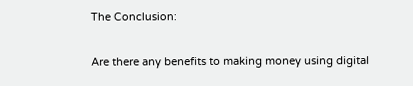The Conclusion:

Are there any benefits to making money using digital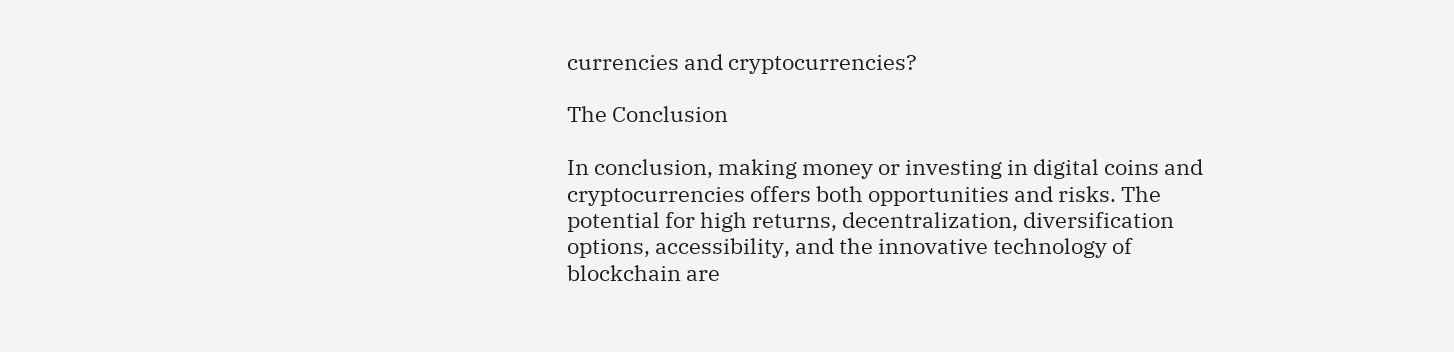currencies and cryptocurrencies?

The Conclusion

In conclusion, making money or investing in digital coins and cryptocurrencies offers both opportunities and risks. The potential for high returns, decentralization, diversification options, accessibility, and the innovative technology of blockchain are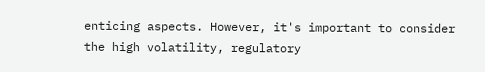enticing aspects. However, it's important to consider the high volatility, regulatory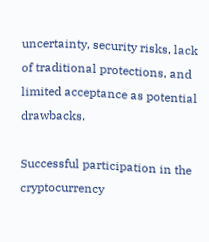uncertainty, security risks, lack of traditional protections, and limited acceptance as potential drawbacks.

Successful participation in the cryptocurrency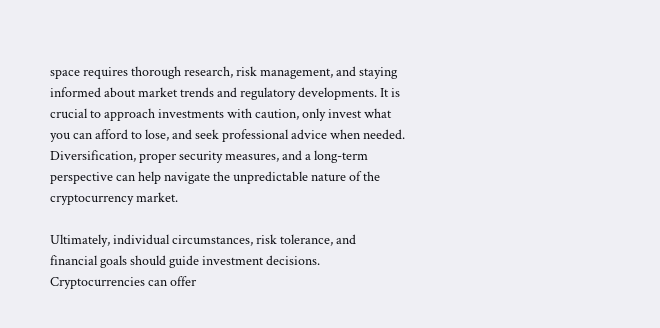space requires thorough research, risk management, and staying informed about market trends and regulatory developments. It is crucial to approach investments with caution, only invest what you can afford to lose, and seek professional advice when needed. Diversification, proper security measures, and a long-term perspective can help navigate the unpredictable nature of the cryptocurrency market.

Ultimately, individual circumstances, risk tolerance, and financial goals should guide investment decisions. Cryptocurrencies can offer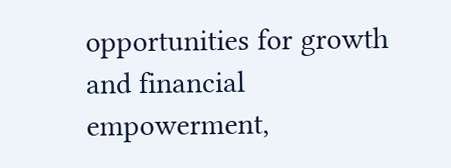opportunities for growth and financial empowerment,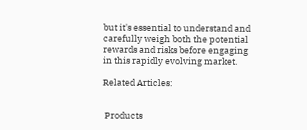but it's essential to understand and carefully weigh both the potential rewards and risks before engaging in this rapidly evolving market.

Related Articles:


 Products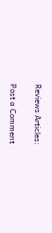Reviews Articles:

Post a Comment